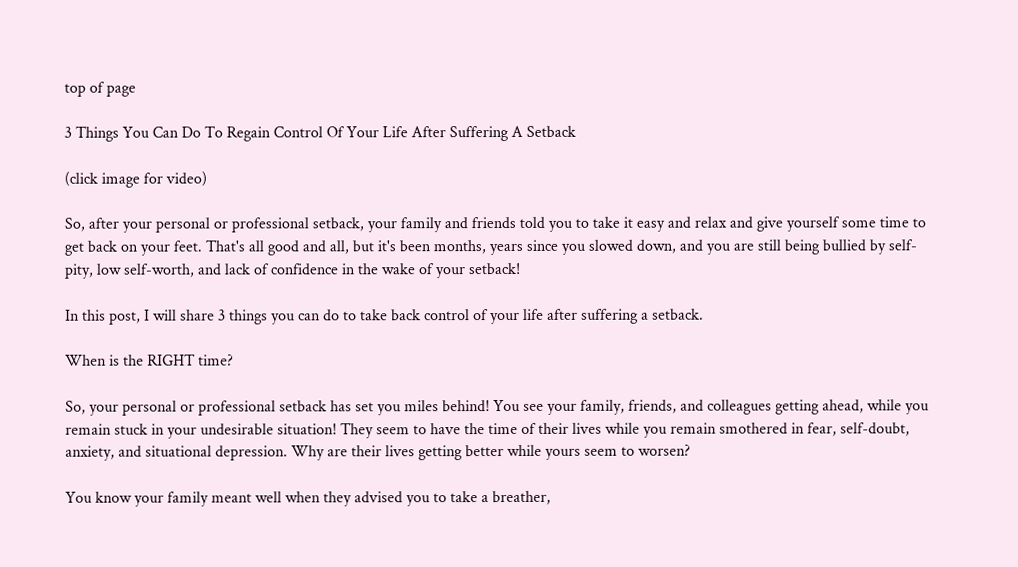top of page

3 Things You Can Do To Regain Control Of Your Life After Suffering A Setback

(click image for video)

So, after your personal or professional setback, your family and friends told you to take it easy and relax and give yourself some time to get back on your feet. That's all good and all, but it's been months, years since you slowed down, and you are still being bullied by self-pity, low self-worth, and lack of confidence in the wake of your setback!

In this post, I will share 3 things you can do to take back control of your life after suffering a setback.

When is the RIGHT time?

So, your personal or professional setback has set you miles behind! You see your family, friends, and colleagues getting ahead, while you remain stuck in your undesirable situation! They seem to have the time of their lives while you remain smothered in fear, self-doubt, anxiety, and situational depression. Why are their lives getting better while yours seem to worsen?

You know your family meant well when they advised you to take a breather,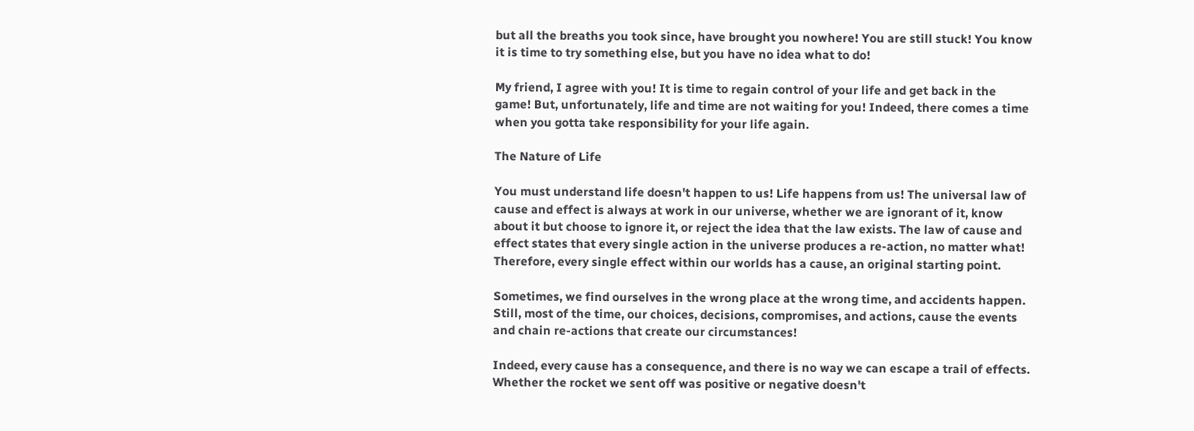but all the breaths you took since, have brought you nowhere! You are still stuck! You know it is time to try something else, but you have no idea what to do!

My friend, I agree with you! It is time to regain control of your life and get back in the game! But, unfortunately, life and time are not waiting for you! Indeed, there comes a time when you gotta take responsibility for your life again.

The Nature of Life

You must understand life doesn't happen to us! Life happens from us! The universal law of cause and effect is always at work in our universe, whether we are ignorant of it, know about it but choose to ignore it, or reject the idea that the law exists. The law of cause and effect states that every single action in the universe produces a re-action, no matter what! Therefore, every single effect within our worlds has a cause, an original starting point.

Sometimes, we find ourselves in the wrong place at the wrong time, and accidents happen. Still, most of the time, our choices, decisions, compromises, and actions, cause the events and chain re-actions that create our circumstances!

Indeed, every cause has a consequence, and there is no way we can escape a trail of effects. Whether the rocket we sent off was positive or negative doesn't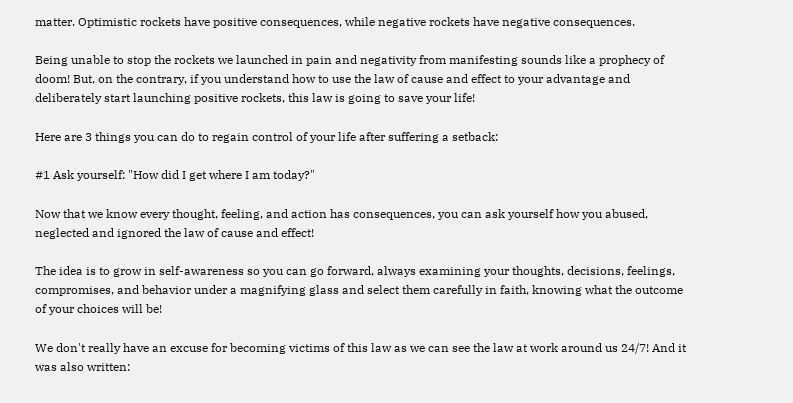matter. Optimistic rockets have positive consequences, while negative rockets have negative consequences.

Being unable to stop the rockets we launched in pain and negativity from manifesting sounds like a prophecy of doom! But, on the contrary, if you understand how to use the law of cause and effect to your advantage and deliberately start launching positive rockets, this law is going to save your life!

Here are 3 things you can do to regain control of your life after suffering a setback:

#1 Ask yourself: "How did I get where I am today?"

Now that we know every thought, feeling, and action has consequences, you can ask yourself how you abused, neglected and ignored the law of cause and effect!

The idea is to grow in self-awareness so you can go forward, always examining your thoughts, decisions, feelings, compromises, and behavior under a magnifying glass and select them carefully in faith, knowing what the outcome of your choices will be!

We don't really have an excuse for becoming victims of this law as we can see the law at work around us 24/7! And it was also written: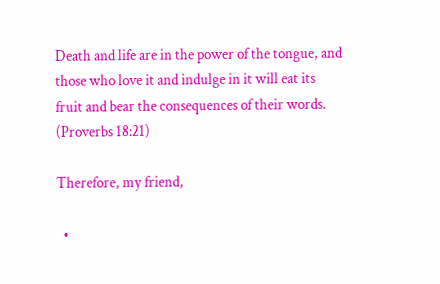Death and life are in the power of the tongue, and those who love it and indulge in it will eat its fruit and bear the consequences of their words. (Proverbs 18:21)

Therefore, my friend,

  •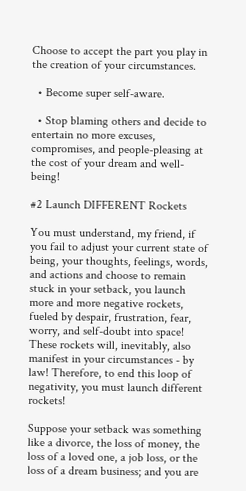Choose to accept the part you play in the creation of your circumstances.

  • Become super self-aware.

  • Stop blaming others and decide to entertain no more excuses, compromises, and people-pleasing at the cost of your dream and well-being!

#2 Launch DIFFERENT Rockets

You must understand, my friend, if you fail to adjust your current state of being, your thoughts, feelings, words, and actions and choose to remain stuck in your setback, you launch more and more negative rockets, fueled by despair, frustration, fear, worry, and self-doubt into space! These rockets will, inevitably, also manifest in your circumstances - by law! Therefore, to end this loop of negativity, you must launch different rockets!

Suppose your setback was something like a divorce, the loss of money, the loss of a loved one, a job loss, or the loss of a dream business; and you are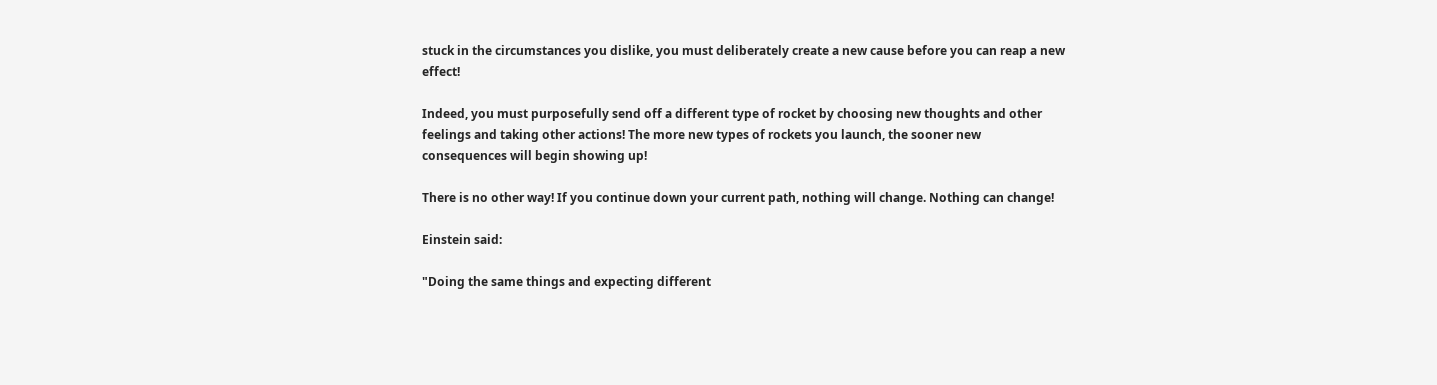stuck in the circumstances you dislike, you must deliberately create a new cause before you can reap a new effect!

Indeed, you must purposefully send off a different type of rocket by choosing new thoughts and other feelings and taking other actions! The more new types of rockets you launch, the sooner new consequences will begin showing up!

There is no other way! If you continue down your current path, nothing will change. Nothing can change!

Einstein said:

"Doing the same things and expecting different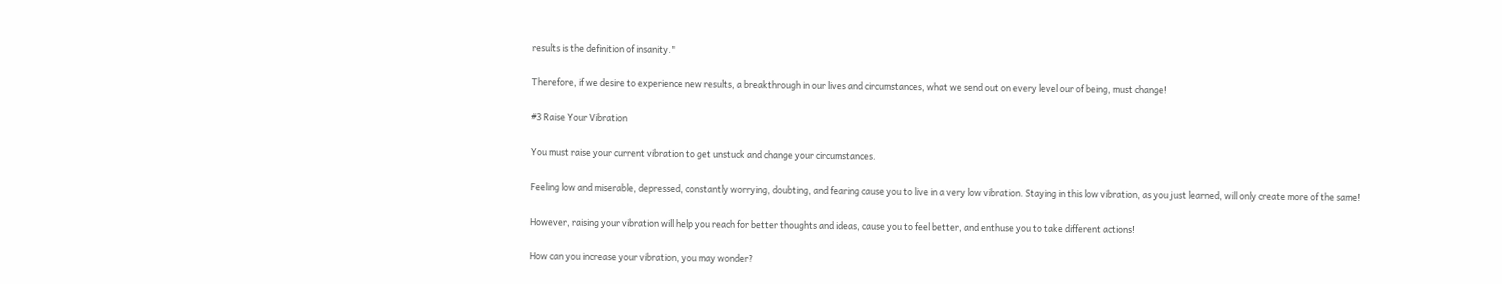results is the definition of insanity."

Therefore, if we desire to experience new results, a breakthrough in our lives and circumstances, what we send out on every level our of being, must change!

#3 Raise Your Vibration

You must raise your current vibration to get unstuck and change your circumstances.

Feeling low and miserable, depressed, constantly worrying, doubting, and fearing cause you to live in a very low vibration. Staying in this low vibration, as you just learned, will only create more of the same!

However, raising your vibration will help you reach for better thoughts and ideas, cause you to feel better, and enthuse you to take different actions!

How can you increase your vibration, you may wonder?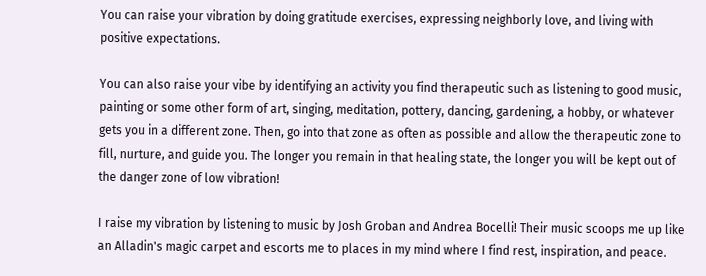You can raise your vibration by doing gratitude exercises, expressing neighborly love, and living with positive expectations.

You can also raise your vibe by identifying an activity you find therapeutic such as listening to good music, painting or some other form of art, singing, meditation, pottery, dancing, gardening, a hobby, or whatever gets you in a different zone. Then, go into that zone as often as possible and allow the therapeutic zone to fill, nurture, and guide you. The longer you remain in that healing state, the longer you will be kept out of the danger zone of low vibration!

I raise my vibration by listening to music by Josh Groban and Andrea Bocelli! Their music scoops me up like an Alladin's magic carpet and escorts me to places in my mind where I find rest, inspiration, and peace.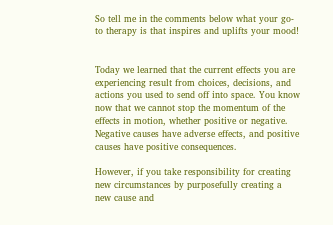So tell me in the comments below what your go-to therapy is that inspires and uplifts your mood!


Today we learned that the current effects you are experiencing result from choices, decisions, and actions you used to send off into space. You know now that we cannot stop the momentum of the effects in motion, whether positive or negative. Negative causes have adverse effects, and positive causes have positive consequences.

However, if you take responsibility for creating new circumstances by purposefully creating a new cause and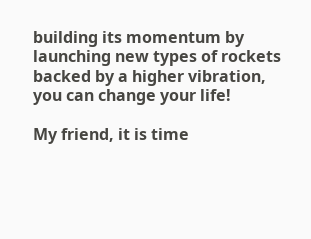building its momentum by launching new types of rockets backed by a higher vibration, you can change your life!

My friend, it is time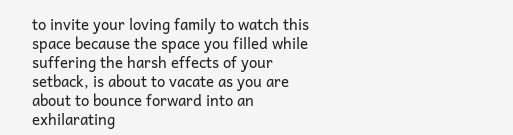to invite your loving family to watch this space because the space you filled while suffering the harsh effects of your setback, is about to vacate as you are about to bounce forward into an exhilarating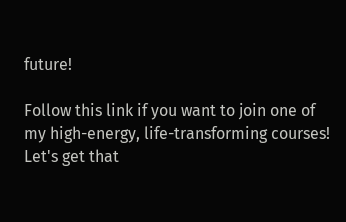future!

Follow this link if you want to join one of my high-energy, life-transforming courses! Let's get that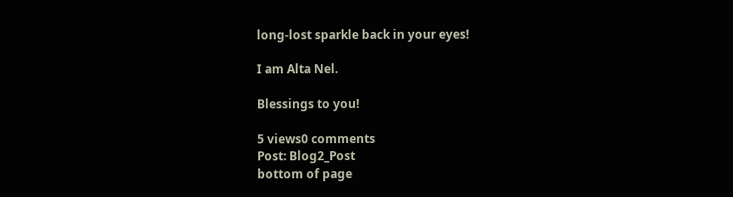long-lost sparkle back in your eyes!

I am Alta Nel.

Blessings to you!

5 views0 comments
Post: Blog2_Post
bottom of page